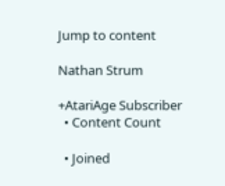Jump to content

Nathan Strum

+AtariAge Subscriber
  • Content Count

  • Joined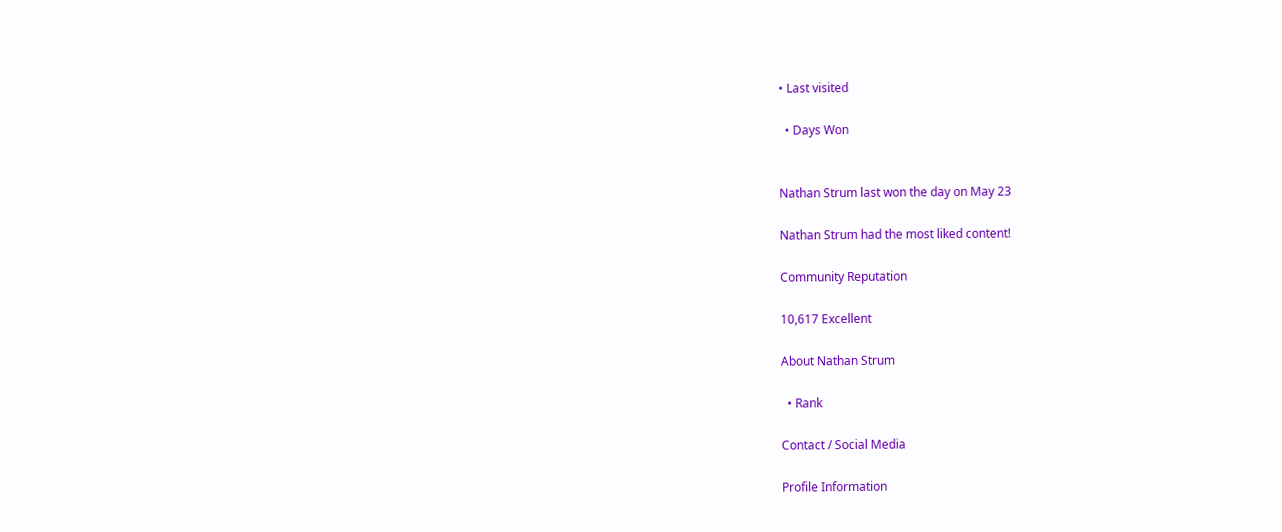• Last visited

  • Days Won


Nathan Strum last won the day on May 23

Nathan Strum had the most liked content!

Community Reputation

10,617 Excellent

About Nathan Strum

  • Rank

Contact / Social Media

Profile Information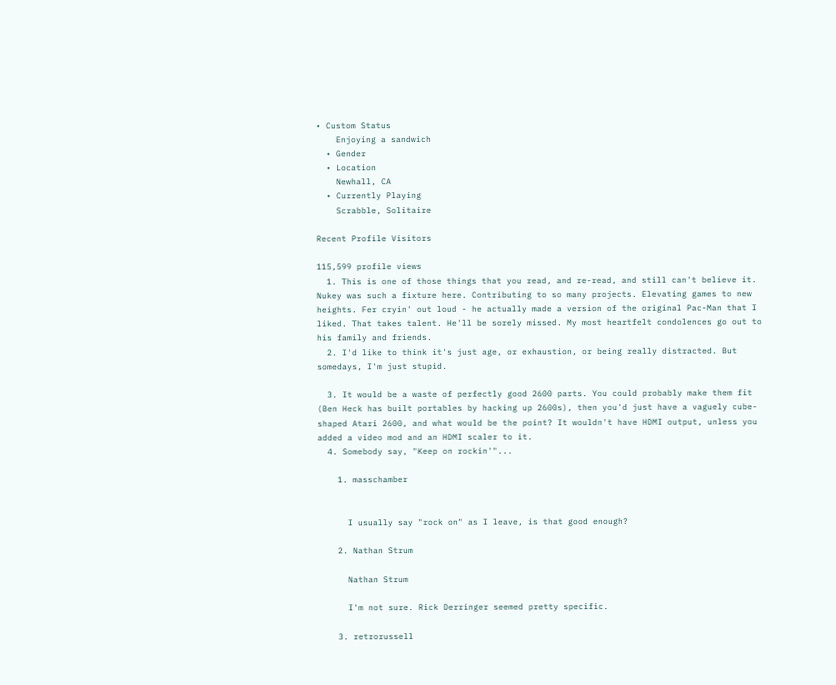• Custom Status
    Enjoying a sandwich
  • Gender
  • Location
    Newhall, CA
  • Currently Playing
    Scrabble, Solitaire

Recent Profile Visitors

115,599 profile views
  1. This is one of those things that you read, and re-read, and still can't believe it. Nukey was such a fixture here. Contributing to so many projects. Elevating games to new heights. Fer cryin' out loud - he actually made a version of the original Pac-Man that I liked. That takes talent. He'll be sorely missed. My most heartfelt condolences go out to his family and friends.
  2. I'd like to think it's just age, or exhaustion, or being really distracted. But somedays, I'm just stupid.

  3. It would be a waste of perfectly good 2600 parts. You could probably make them fit (Ben Heck has built portables by hacking up 2600s), then you'd just have a vaguely cube-shaped Atari 2600, and what would be the point? It wouldn't have HDMI output, unless you added a video mod and an HDMI scaler to it.
  4. Somebody say, "Keep on rockin'"...

    1. masschamber


      I usually say "rock on" as I leave, is that good enough?

    2. Nathan Strum

      Nathan Strum

      I'm not sure. Rick Derringer seemed pretty specific.

    3. retrorussell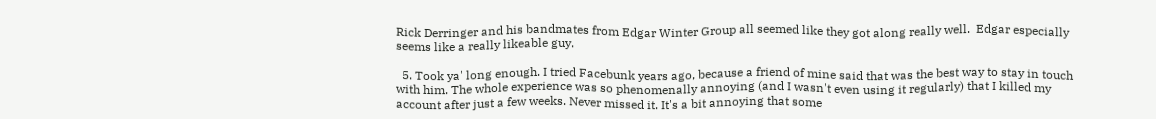Rick Derringer and his bandmates from Edgar Winter Group all seemed like they got along really well.  Edgar especially seems like a really likeable guy.

  5. Took ya' long enough. I tried Facebunk years ago, because a friend of mine said that was the best way to stay in touch with him. The whole experience was so phenomenally annoying (and I wasn't even using it regularly) that I killed my account after just a few weeks. Never missed it. It's a bit annoying that some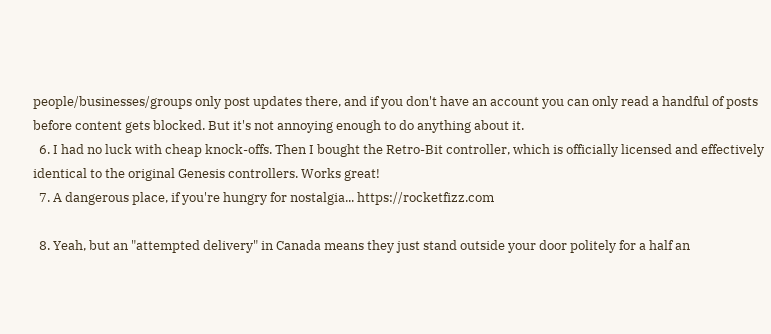people/businesses/groups only post updates there, and if you don't have an account you can only read a handful of posts before content gets blocked. But it's not annoying enough to do anything about it.
  6. I had no luck with cheap knock-offs. Then I bought the Retro-Bit controller, which is officially licensed and effectively identical to the original Genesis controllers. Works great!
  7. A dangerous place, if you're hungry for nostalgia... https://rocketfizz.com

  8. Yeah, but an "attempted delivery" in Canada means they just stand outside your door politely for a half an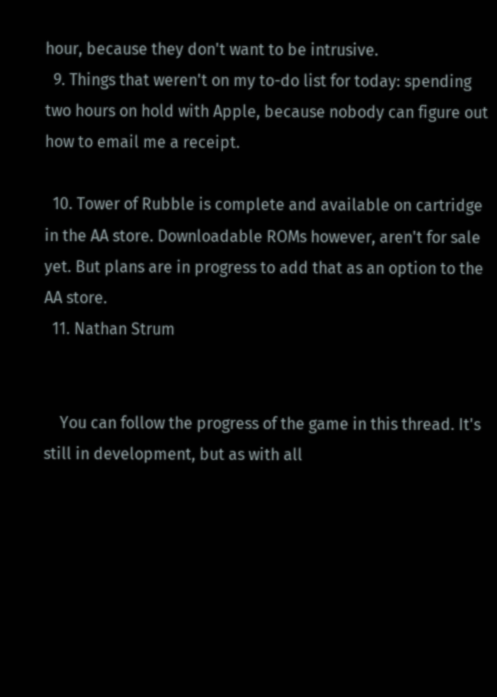hour, because they don't want to be intrusive.
  9. Things that weren't on my to-do list for today: spending two hours on hold with Apple, because nobody can figure out how to email me a receipt.

  10. Tower of Rubble is complete and available on cartridge in the AA store. Downloadable ROMs however, aren't for sale yet. But plans are in progress to add that as an option to the AA store.
  11. Nathan Strum


    You can follow the progress of the game in this thread. It's still in development, but as with all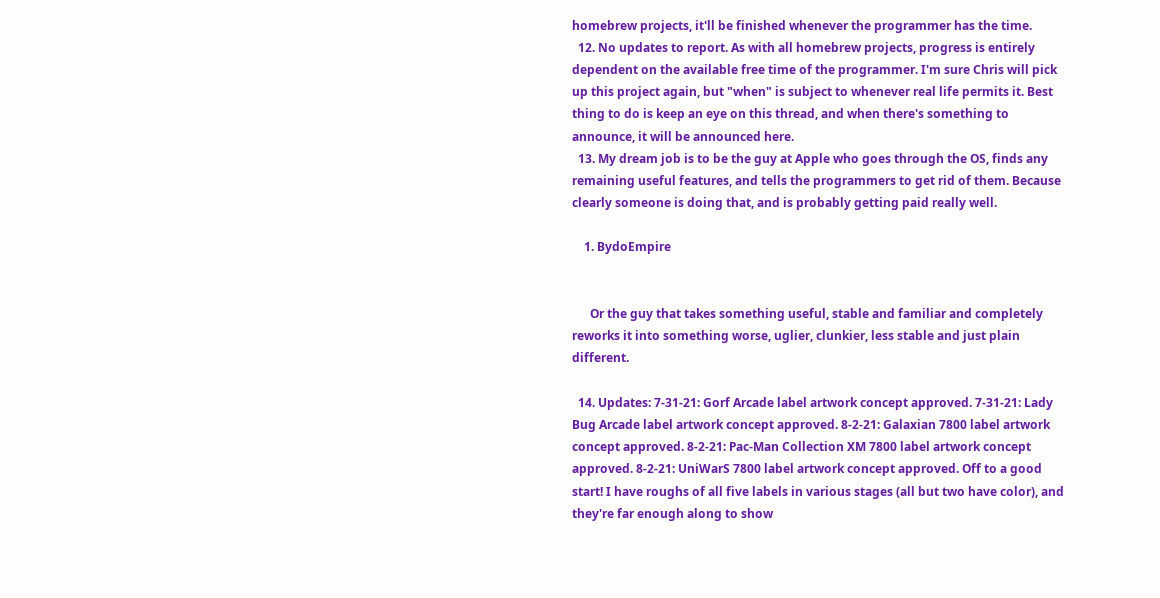homebrew projects, it'll be finished whenever the programmer has the time.
  12. No updates to report. As with all homebrew projects, progress is entirely dependent on the available free time of the programmer. I'm sure Chris will pick up this project again, but "when" is subject to whenever real life permits it. Best thing to do is keep an eye on this thread, and when there's something to announce, it will be announced here.
  13. My dream job is to be the guy at Apple who goes through the OS, finds any remaining useful features, and tells the programmers to get rid of them. Because clearly someone is doing that, and is probably getting paid really well.

    1. BydoEmpire


      Or the guy that takes something useful, stable and familiar and completely reworks it into something worse, uglier, clunkier, less stable and just plain different.

  14. Updates: 7-31-21: Gorf Arcade label artwork concept approved. 7-31-21: Lady Bug Arcade label artwork concept approved. 8-2-21: Galaxian 7800 label artwork concept approved. 8-2-21: Pac-Man Collection XM 7800 label artwork concept approved. 8-2-21: UniWarS 7800 label artwork concept approved. Off to a good start! I have roughs of all five labels in various stages (all but two have color), and they're far enough along to show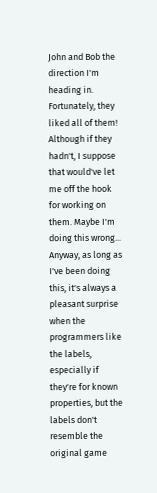John and Bob the direction I'm heading in. Fortunately, they liked all of them! Although if they hadn't, I suppose that would've let me off the hook for working on them. Maybe I'm doing this wrong... Anyway, as long as I've been doing this, it's always a pleasant surprise when the programmers like the labels, especially if they're for known properties, but the labels don't resemble the original game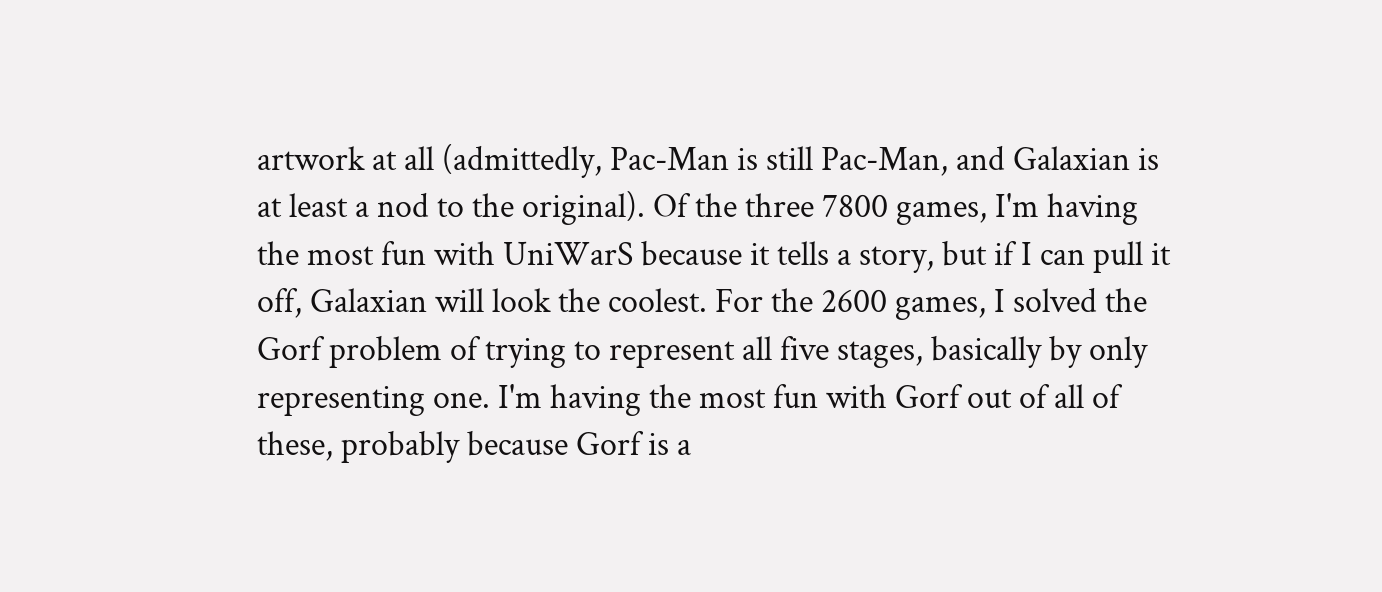artwork at all (admittedly, Pac-Man is still Pac-Man, and Galaxian is at least a nod to the original). Of the three 7800 games, I'm having the most fun with UniWarS because it tells a story, but if I can pull it off, Galaxian will look the coolest. For the 2600 games, I solved the Gorf problem of trying to represent all five stages, basically by only representing one. I'm having the most fun with Gorf out of all of these, probably because Gorf is a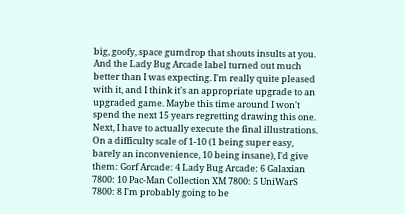big, goofy, space gumdrop that shouts insults at you. And the Lady Bug Arcade label turned out much better than I was expecting. I'm really quite pleased with it, and I think it's an appropriate upgrade to an upgraded game. Maybe this time around I won't spend the next 15 years regretting drawing this one. Next, I have to actually execute the final illustrations. On a difficulty scale of 1-10 (1 being super easy, barely an inconvenience, 10 being insane), I'd give them: Gorf Arcade: 4 Lady Bug Arcade: 6 Galaxian 7800: 10 Pac-Man Collection XM 7800: 5 UniWarS 7800: 8 I'm probably going to be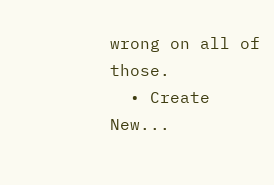wrong on all of those.
  • Create New...